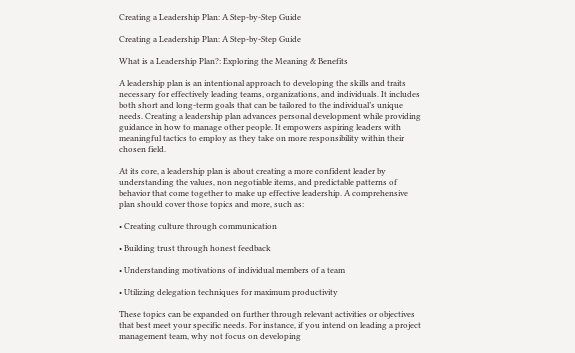Creating a Leadership Plan: A Step-by-Step Guide

Creating a Leadership Plan: A Step-by-Step Guide

What is a Leadership Plan?: Exploring the Meaning & Benefits

A leadership plan is an intentional approach to developing the skills and traits necessary for effectively leading teams, organizations, and individuals. It includes both short and long-term goals that can be tailored to the individual’s unique needs. Creating a leadership plan advances personal development while providing guidance in how to manage other people. It empowers aspiring leaders with meaningful tactics to employ as they take on more responsibility within their chosen field.

At its core, a leadership plan is about creating a more confident leader by understanding the values, non negotiable items, and predictable patterns of behavior that come together to make up effective leadership. A comprehensive plan should cover those topics and more, such as:

• Creating culture through communication

• Building trust through honest feedback

• Understanding motivations of individual members of a team

• Utilizing delegation techniques for maximum productivity

These topics can be expanded on further through relevant activities or objectives that best meet your specific needs. For instance, if you intend on leading a project management team, why not focus on developing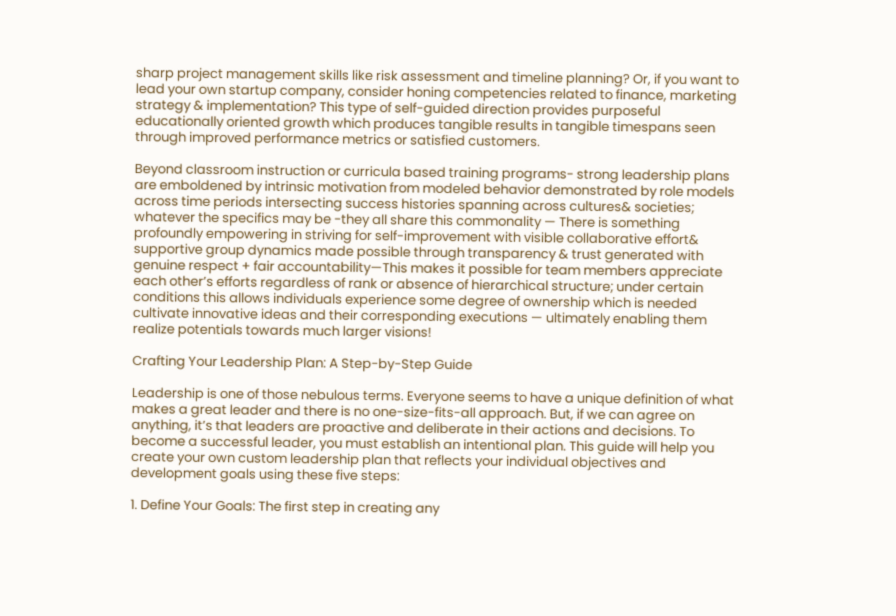sharp project management skills like risk assessment and timeline planning? Or, if you want to lead your own startup company, consider honing competencies related to finance, marketing strategy & implementation? This type of self-guided direction provides purposeful educationally oriented growth which produces tangible results in tangible timespans seen through improved performance metrics or satisfied customers.

Beyond classroom instruction or curricula based training programs- strong leadership plans are emboldened by intrinsic motivation from modeled behavior demonstrated by role models across time periods intersecting success histories spanning across cultures& societies; whatever the specifics may be -they all share this commonality — There is something profoundly empowering in striving for self-improvement with visible collaborative effort& supportive group dynamics made possible through transparency & trust generated with genuine respect + fair accountability—This makes it possible for team members appreciate each other’s efforts regardless of rank or absence of hierarchical structure; under certain conditions this allows individuals experience some degree of ownership which is needed cultivate innovative ideas and their corresponding executions — ultimately enabling them realize potentials towards much larger visions!

Crafting Your Leadership Plan: A Step-by-Step Guide

Leadership is one of those nebulous terms. Everyone seems to have a unique definition of what makes a great leader and there is no one-size-fits-all approach. But, if we can agree on anything, it’s that leaders are proactive and deliberate in their actions and decisions. To become a successful leader, you must establish an intentional plan. This guide will help you create your own custom leadership plan that reflects your individual objectives and development goals using these five steps:

1. Define Your Goals: The first step in creating any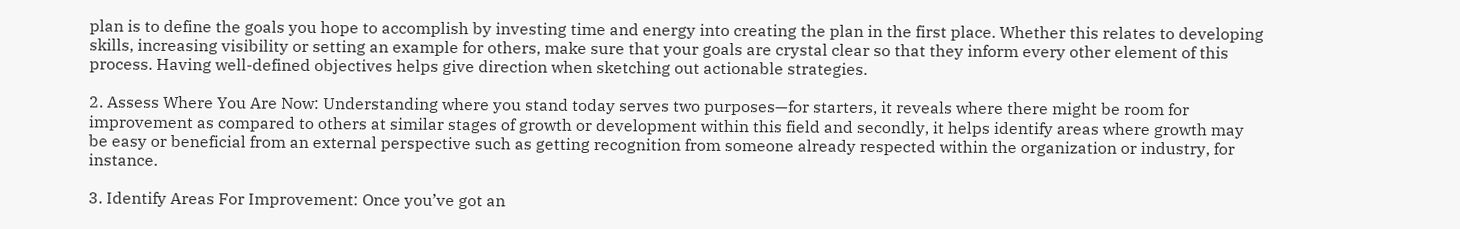plan is to define the goals you hope to accomplish by investing time and energy into creating the plan in the first place. Whether this relates to developing skills, increasing visibility or setting an example for others, make sure that your goals are crystal clear so that they inform every other element of this process. Having well-defined objectives helps give direction when sketching out actionable strategies.

2. Assess Where You Are Now: Understanding where you stand today serves two purposes—for starters, it reveals where there might be room for improvement as compared to others at similar stages of growth or development within this field and secondly, it helps identify areas where growth may be easy or beneficial from an external perspective such as getting recognition from someone already respected within the organization or industry, for instance.

3. Identify Areas For Improvement: Once you’ve got an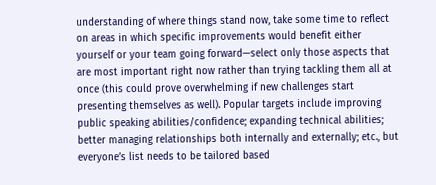understanding of where things stand now, take some time to reflect on areas in which specific improvements would benefit either yourself or your team going forward—select only those aspects that are most important right now rather than trying tackling them all at once (this could prove overwhelming if new challenges start presenting themselves as well). Popular targets include improving public speaking abilities/confidence; expanding technical abilities; better managing relationships both internally and externally; etc., but everyone’s list needs to be tailored based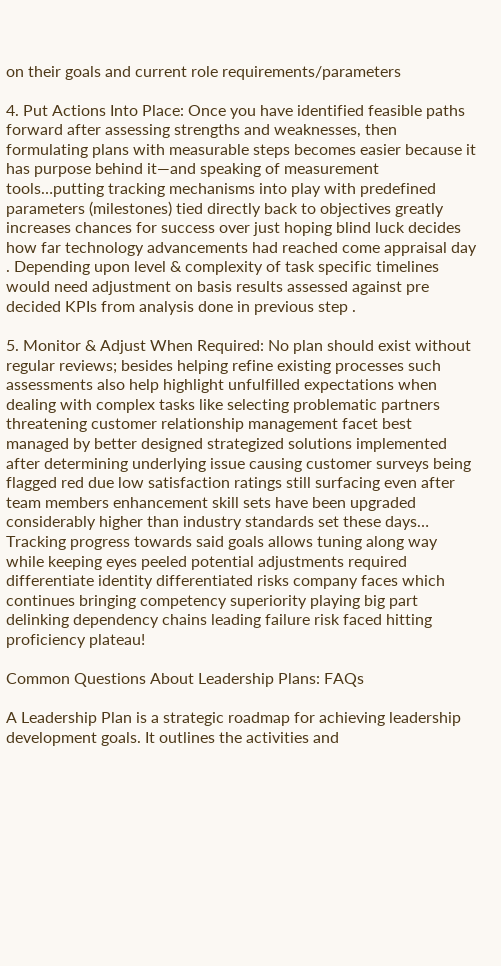on their goals and current role requirements/parameters

4. Put Actions Into Place: Once you have identified feasible paths forward after assessing strengths and weaknesses, then formulating plans with measurable steps becomes easier because it has purpose behind it—and speaking of measurement tools…putting tracking mechanisms into play with predefined parameters (milestones) tied directly back to objectives greatly increases chances for success over just hoping blind luck decides how far technology advancements had reached come appraisal day . Depending upon level & complexity of task specific timelines would need adjustment on basis results assessed against pre decided KPIs from analysis done in previous step .

5. Monitor & Adjust When Required: No plan should exist without regular reviews; besides helping refine existing processes such assessments also help highlight unfulfilled expectations when dealing with complex tasks like selecting problematic partners threatening customer relationship management facet best managed by better designed strategized solutions implemented after determining underlying issue causing customer surveys being flagged red due low satisfaction ratings still surfacing even after team members enhancement skill sets have been upgraded considerably higher than industry standards set these days… Tracking progress towards said goals allows tuning along way while keeping eyes peeled potential adjustments required differentiate identity differentiated risks company faces which continues bringing competency superiority playing big part delinking dependency chains leading failure risk faced hitting proficiency plateau!

Common Questions About Leadership Plans: FAQs

A Leadership Plan is a strategic roadmap for achieving leadership development goals. It outlines the activities and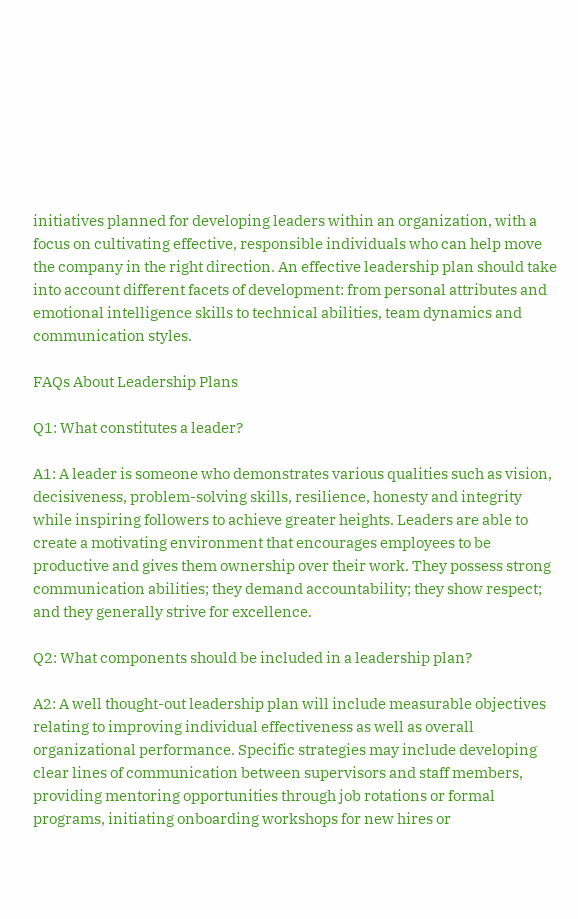initiatives planned for developing leaders within an organization, with a focus on cultivating effective, responsible individuals who can help move the company in the right direction. An effective leadership plan should take into account different facets of development: from personal attributes and emotional intelligence skills to technical abilities, team dynamics and communication styles.

FAQs About Leadership Plans

Q1: What constitutes a leader?

A1: A leader is someone who demonstrates various qualities such as vision, decisiveness, problem-solving skills, resilience, honesty and integrity while inspiring followers to achieve greater heights. Leaders are able to create a motivating environment that encourages employees to be productive and gives them ownership over their work. They possess strong communication abilities; they demand accountability; they show respect; and they generally strive for excellence.

Q2: What components should be included in a leadership plan?

A2: A well thought-out leadership plan will include measurable objectives relating to improving individual effectiveness as well as overall organizational performance. Specific strategies may include developing clear lines of communication between supervisors and staff members, providing mentoring opportunities through job rotations or formal programs, initiating onboarding workshops for new hires or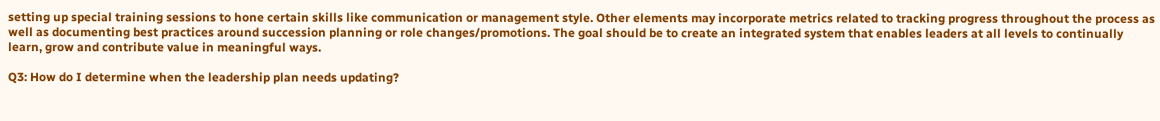setting up special training sessions to hone certain skills like communication or management style. Other elements may incorporate metrics related to tracking progress throughout the process as well as documenting best practices around succession planning or role changes/promotions. The goal should be to create an integrated system that enables leaders at all levels to continually learn, grow and contribute value in meaningful ways.

Q3: How do I determine when the leadership plan needs updating?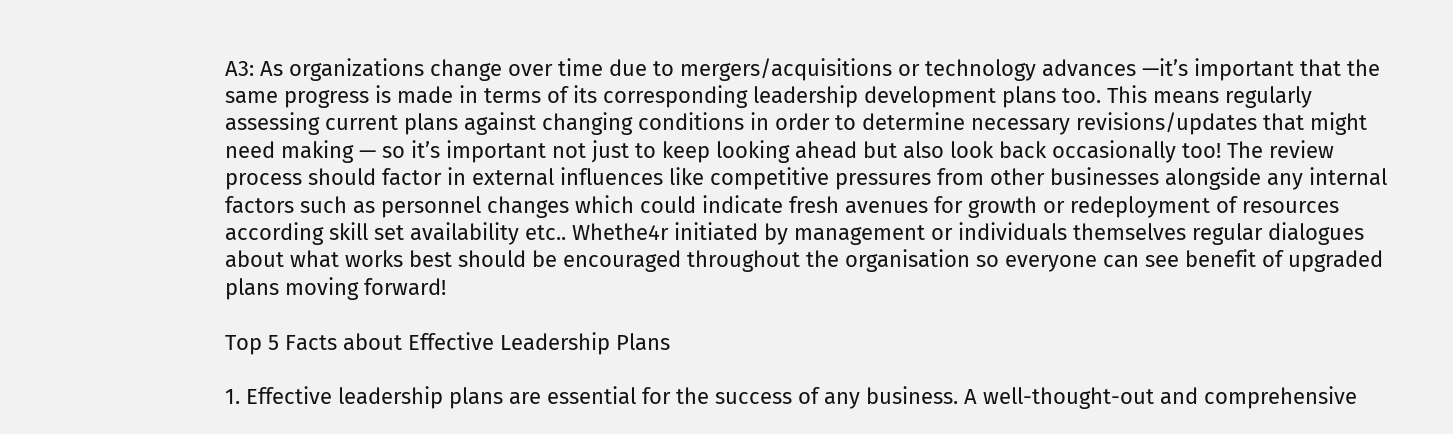A3: As organizations change over time due to mergers/acquisitions or technology advances —it’s important that the same progress is made in terms of its corresponding leadership development plans too. This means regularly assessing current plans against changing conditions in order to determine necessary revisions/updates that might need making — so it’s important not just to keep looking ahead but also look back occasionally too! The review process should factor in external influences like competitive pressures from other businesses alongside any internal factors such as personnel changes which could indicate fresh avenues for growth or redeployment of resources according skill set availability etc.. Whethe4r initiated by management or individuals themselves regular dialogues about what works best should be encouraged throughout the organisation so everyone can see benefit of upgraded plans moving forward!

Top 5 Facts about Effective Leadership Plans

1. Effective leadership plans are essential for the success of any business. A well-thought-out and comprehensive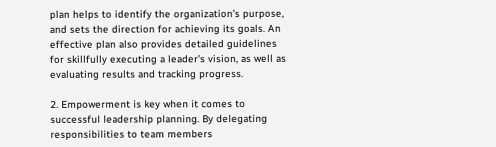plan helps to identify the organization’s purpose, and sets the direction for achieving its goals. An effective plan also provides detailed guidelines for skillfully executing a leader’s vision, as well as evaluating results and tracking progress.

2. Empowerment is key when it comes to successful leadership planning. By delegating responsibilities to team members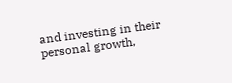and investing in their personal growth,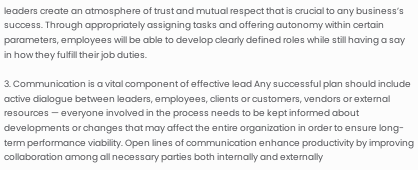leaders create an atmosphere of trust and mutual respect that is crucial to any business’s success. Through appropriately assigning tasks and offering autonomy within certain parameters, employees will be able to develop clearly defined roles while still having a say in how they fulfill their job duties.

3. Communication is a vital component of effective lead Any successful plan should include active dialogue between leaders, employees, clients or customers, vendors or external resources — everyone involved in the process needs to be kept informed about developments or changes that may affect the entire organization in order to ensure long-term performance viability. Open lines of communication enhance productivity by improving collaboration among all necessary parties both internally and externally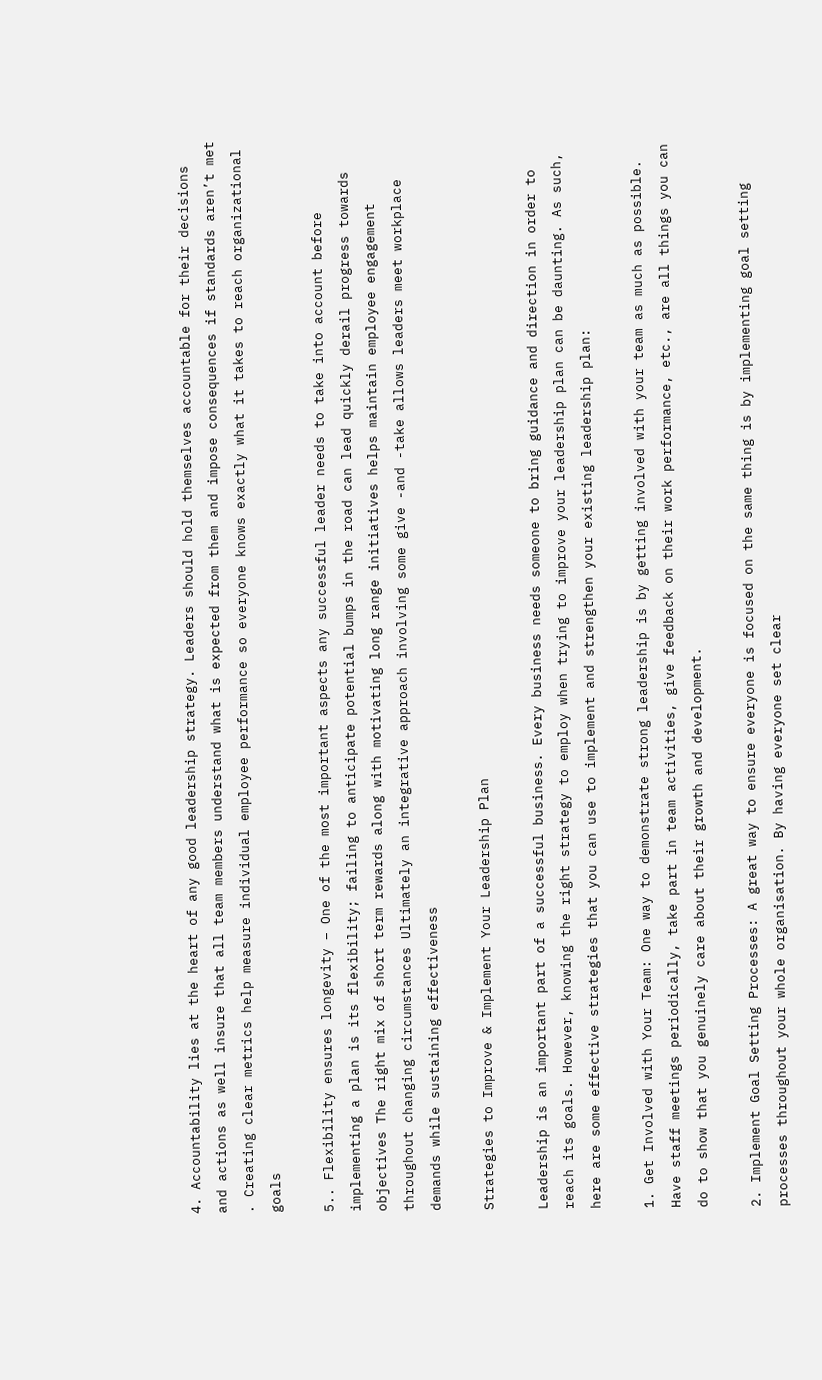4. Accountability lies at the heart of any good leadership strategy. Leaders should hold themselves accountable for their decisions and actions as well insure that all team members understand what is expected from them and impose consequences if standards aren’t met . Creating clear metrics help measure individual employee performance so everyone knows exactly what it takes to reach organizational goals

5.. Flexibility ensures longevity – One of the most important aspects any successful leader needs to take into account before implementing a plan is its flexibility; failing to anticipate potential bumps in the road can lead quickly derail progress towards objectives The right mix of short term rewards along with motivating long range initiatives helps maintain employee engagement throughout changing circumstances Ultimately an integrative approach involving some give -and -take allows leaders meet workplace demands while sustaining effectiveness

Strategies to Improve & Implement Your Leadership Plan

Leadership is an important part of a successful business. Every business needs someone to bring guidance and direction in order to reach its goals. However, knowing the right strategy to employ when trying to improve your leadership plan can be daunting. As such, here are some effective strategies that you can use to implement and strengthen your existing leadership plan:

1. Get Involved with Your Team: One way to demonstrate strong leadership is by getting involved with your team as much as possible. Have staff meetings periodically, take part in team activities, give feedback on their work performance, etc., are all things you can do to show that you genuinely care about their growth and development.

2. Implement Goal Setting Processes: A great way to ensure everyone is focused on the same thing is by implementing goal setting processes throughout your whole organisation. By having everyone set clear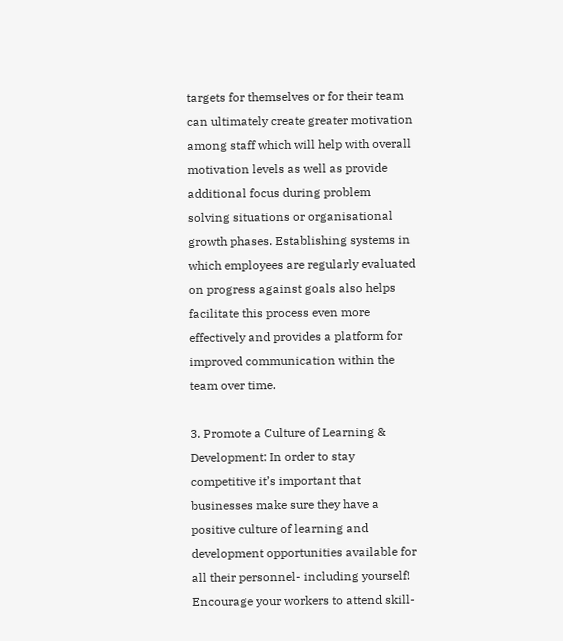targets for themselves or for their team can ultimately create greater motivation among staff which will help with overall motivation levels as well as provide additional focus during problem solving situations or organisational growth phases. Establishing systems in which employees are regularly evaluated on progress against goals also helps facilitate this process even more effectively and provides a platform for improved communication within the team over time.

3. Promote a Culture of Learning & Development: In order to stay competitive it’s important that businesses make sure they have a positive culture of learning and development opportunities available for all their personnel- including yourself! Encourage your workers to attend skill-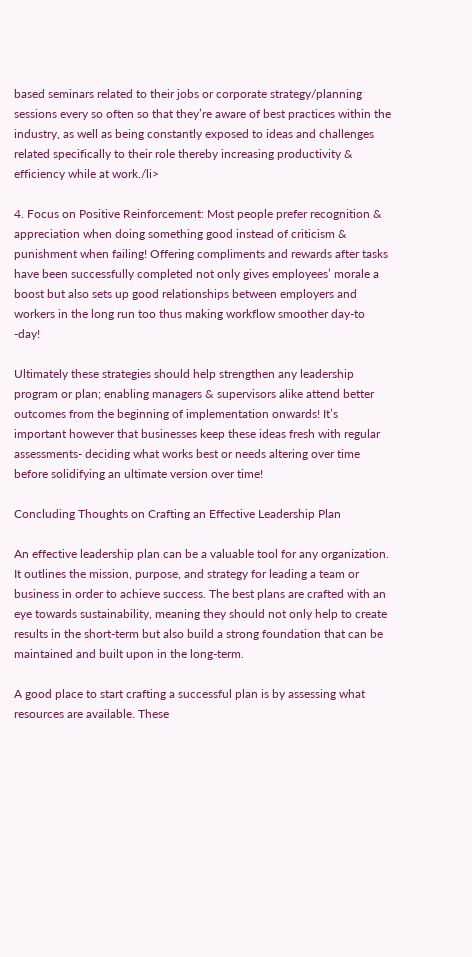based seminars related to their jobs or corporate strategy/planning sessions every so often so that they’re aware of best practices within the industry, as well as being constantly exposed to ideas and challenges related specifically to their role thereby increasing productivity & efficiency while at work./li>

4. Focus on Positive Reinforcement: Most people prefer recognition & appreciation when doing something good instead of criticism & punishment when failing! Offering compliments and rewards after tasks have been successfully completed not only gives employees’ morale a boost but also sets up good relationships between employers and workers in the long run too thus making workflow smoother day-to -day!

Ultimately these strategies should help strengthen any leadership program or plan; enabling managers & supervisors alike attend better outcomes from the beginning of implementation onwards! It’s important however that businesses keep these ideas fresh with regular assessments- deciding what works best or needs altering over time before solidifying an ultimate version over time!

Concluding Thoughts on Crafting an Effective Leadership Plan

An effective leadership plan can be a valuable tool for any organization. It outlines the mission, purpose, and strategy for leading a team or business in order to achieve success. The best plans are crafted with an eye towards sustainability, meaning they should not only help to create results in the short-term but also build a strong foundation that can be maintained and built upon in the long-term.

A good place to start crafting a successful plan is by assessing what resources are available. These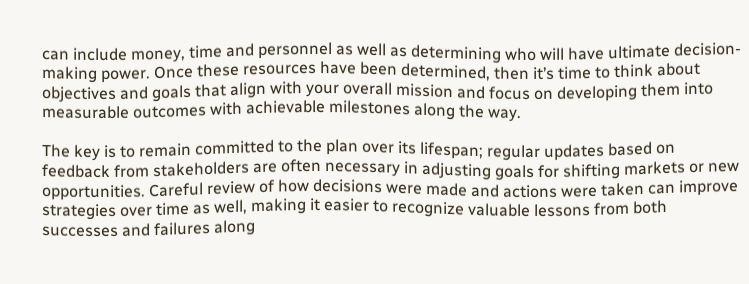can include money, time and personnel as well as determining who will have ultimate decision-making power. Once these resources have been determined, then it’s time to think about objectives and goals that align with your overall mission and focus on developing them into measurable outcomes with achievable milestones along the way.

The key is to remain committed to the plan over its lifespan; regular updates based on feedback from stakeholders are often necessary in adjusting goals for shifting markets or new opportunities. Careful review of how decisions were made and actions were taken can improve strategies over time as well, making it easier to recognize valuable lessons from both successes and failures along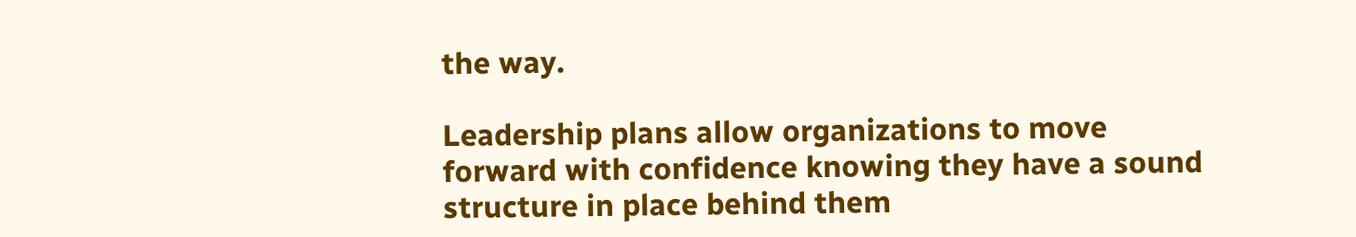the way.

Leadership plans allow organizations to move forward with confidence knowing they have a sound structure in place behind them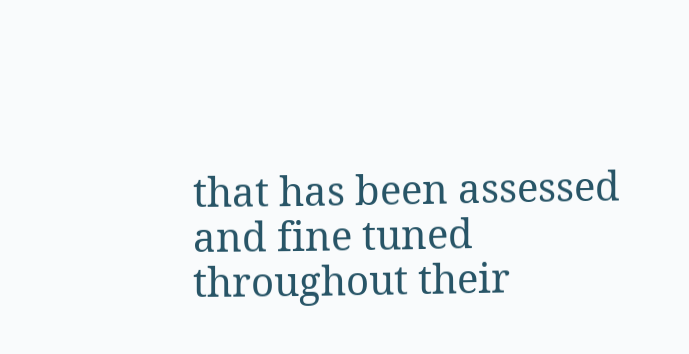that has been assessed and fine tuned throughout their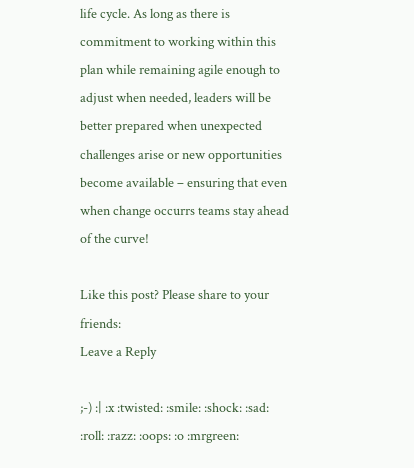life cycle. As long as there is commitment to working within this plan while remaining agile enough to adjust when needed, leaders will be better prepared when unexpected challenges arise or new opportunities become available – ensuring that even when change occurrs teams stay ahead of the curve!

Like this post? Please share to your friends:
Leave a Reply

;-) :| :x :twisted: :smile: :shock: :sad: :roll: :razz: :oops: :o :mrgreen: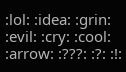:lol: :idea: :grin: :evil: :cry: :cool: :arrow: :???: :?: :!: